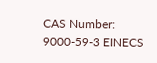CAS Number: 9000-59-3 EINECS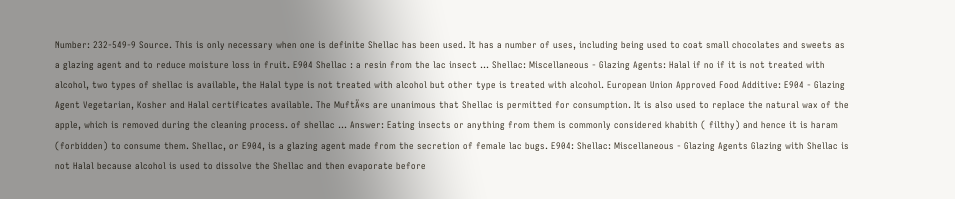Number: 232-549-9 Source. This is only necessary when one is definite Shellac has been used. It has a number of uses, including being used to coat small chocolates and sweets as a glazing agent and to reduce moisture loss in fruit. E904 Shellac : a resin from the lac insect ... Shellac: Miscellaneous - Glazing Agents: Halal if no if it is not treated with alcohol, two types of shellac is available, the Halal type is not treated with alcohol but other type is treated with alcohol. European Union Approved Food Additive: E904 - Glazing Agent Vegetarian, Kosher and Halal certificates available. The MuftÄ«s are unanimous that Shellac is permitted for consumption. It is also used to replace the natural wax of the apple, which is removed during the cleaning process. of shellac … Answer: Eating insects or anything from them is commonly considered khabith ( filthy) and hence it is haram (forbidden) to consume them. Shellac, or E904, is a glazing agent made from the secretion of female lac bugs. E904: Shellac: Miscellaneous - Glazing Agents Glazing with Shellac is not Halal because alcohol is used to dissolve the Shellac and then evaporate before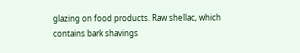glazing on food products. Raw shellac, which contains bark shavings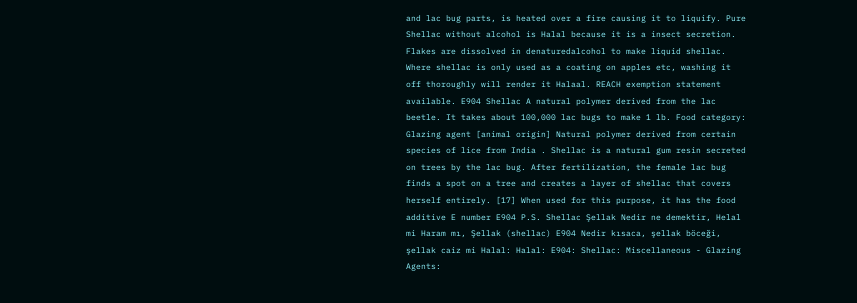and lac bug parts, is heated over a fire causing it to liquify. Pure Shellac without alcohol is Halal because it is a insect secretion. Flakes are dissolved in denaturedalcohol to make liquid shellac. Where shellac is only used as a coating on apples etc, washing it off thoroughly will render it Halaal. REACH exemption statement available. E904 Shellac A natural polymer derived from the lac beetle. It takes about 100,000 lac bugs to make 1 lb. Food category: Glazing agent [animal origin] Natural polymer derived from certain species of lice from India . Shellac is a natural gum resin secreted on trees by the lac bug. After fertilization, the female lac bug finds a spot on a tree and creates a layer of shellac that covers herself entirely. [17] When used for this purpose, it has the food additive E number E904 P.S. Shellac Şellak Nedir ne demektir, Helal mi Haram mı, Şellak (shellac) E904 Nedir kısaca, şellak böceği, şellak caiz mi Halal: Halal: E904: Shellac: Miscellaneous - Glazing Agents: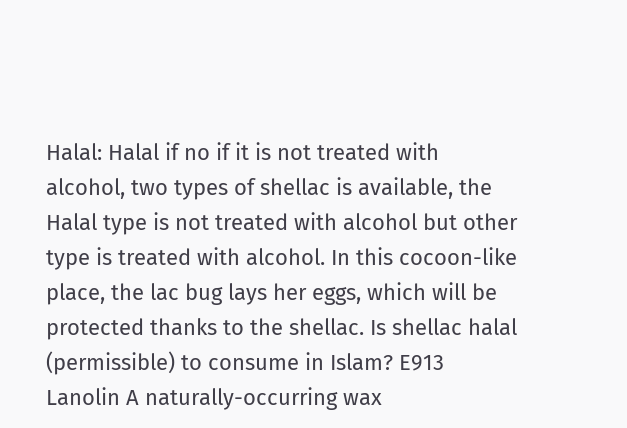Halal: Halal if no if it is not treated with alcohol, two types of shellac is available, the Halal type is not treated with alcohol but other type is treated with alcohol. In this cocoon-like place, the lac bug lays her eggs, which will be protected thanks to the shellac. Is shellac halal (permissible) to consume in Islam? E913 Lanolin A naturally-occurring wax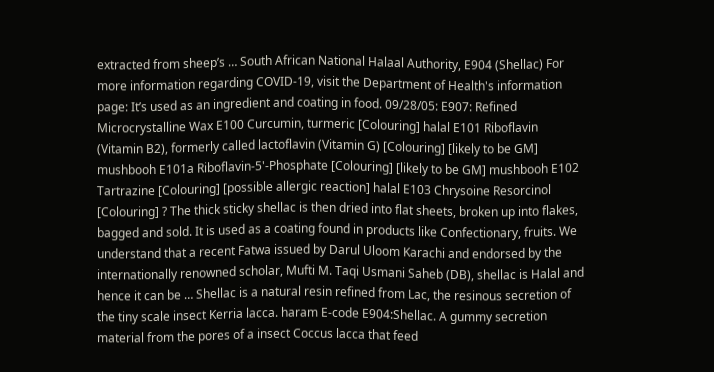extracted from sheep’s … South African National Halaal Authority, E904 (Shellac) For more information regarding COVID-19, visit the Department of Health's information page: It’s used as an ingredient and coating in food. 09/28/05: E907: Refined Microcrystalline Wax E100 Curcumin, turmeric [Colouring] halal E101 Riboflavin (Vitamin B2), formerly called lactoflavin (Vitamin G) [Colouring] [likely to be GM] mushbooh E101a Riboflavin-5'-Phosphate [Colouring] [likely to be GM] mushbooh E102 Tartrazine [Colouring] [possible allergic reaction] halal E103 Chrysoine Resorcinol [Colouring] ? The thick sticky shellac is then dried into flat sheets, broken up into flakes, bagged and sold. It is used as a coating found in products like Confectionary, fruits. We understand that a recent Fatwa issued by Darul Uloom Karachi and endorsed by the internationally renowned scholar, Mufti M. Taqi Usmani Saheb (DB), shellac is Halal and hence it can be … Shellac is a natural resin refined from Lac, the resinous secretion of the tiny scale insect Kerria lacca. haram E-code E904:Shellac. A gummy secretion material from the pores of a insect Coccus lacca that feed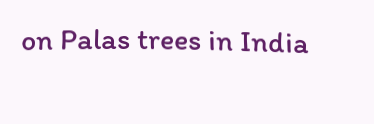on Palas trees in India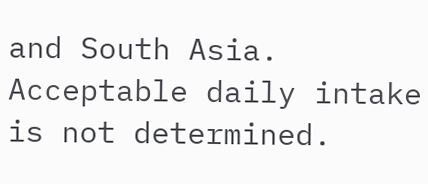and South Asia. Acceptable daily intake is not determined.